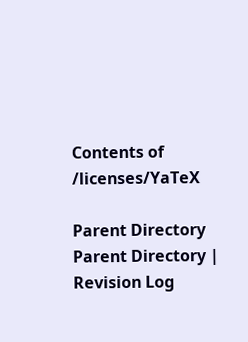Contents of /licenses/YaTeX

Parent Directory Parent Directory | Revision Log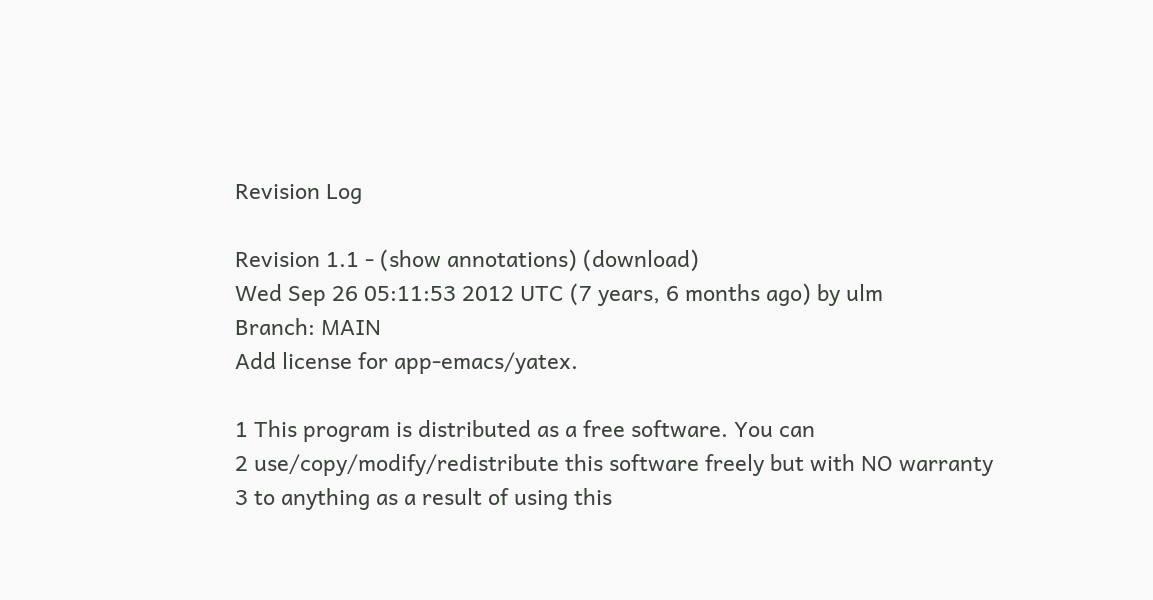Revision Log

Revision 1.1 - (show annotations) (download)
Wed Sep 26 05:11:53 2012 UTC (7 years, 6 months ago) by ulm
Branch: MAIN
Add license for app-emacs/yatex.

1 This program is distributed as a free software. You can
2 use/copy/modify/redistribute this software freely but with NO warranty
3 to anything as a result of using this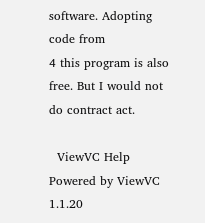software. Adopting code from
4 this program is also free. But I would not do contract act.

  ViewVC Help
Powered by ViewVC 1.1.20